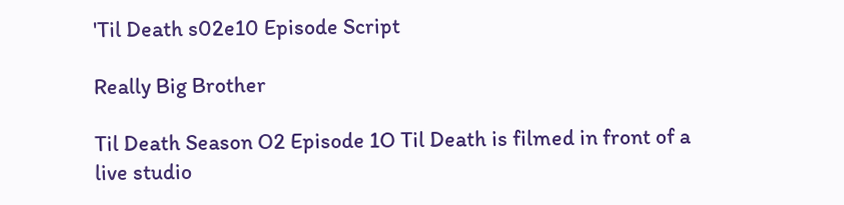'Til Death s02e10 Episode Script

Really Big Brother

Til Death Season O2 Episode 1O Til Death is filmed in front of a live studio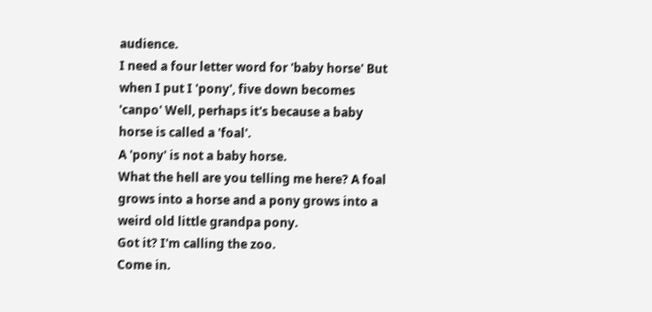audience.
I need a four letter word for 'baby horse' But when I put I 'pony', five down becomes 'canpo' Well, perhaps it's because a baby horse is called a 'foal'.
A 'pony' is not a baby horse.
What the hell are you telling me here? A foal grows into a horse and a pony grows into a weird old little grandpa pony.
Got it? I'm calling the zoo.
Come in.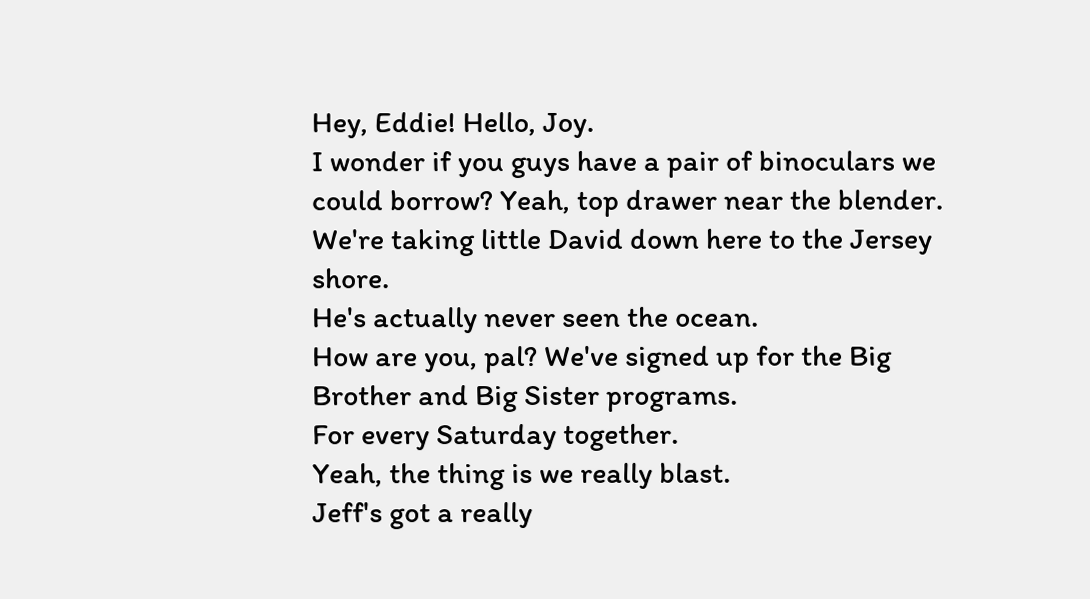Hey, Eddie! Hello, Joy.
I wonder if you guys have a pair of binoculars we could borrow? Yeah, top drawer near the blender.
We're taking little David down here to the Jersey shore.
He's actually never seen the ocean.
How are you, pal? We've signed up for the Big Brother and Big Sister programs.
For every Saturday together.
Yeah, the thing is we really blast.
Jeff's got a really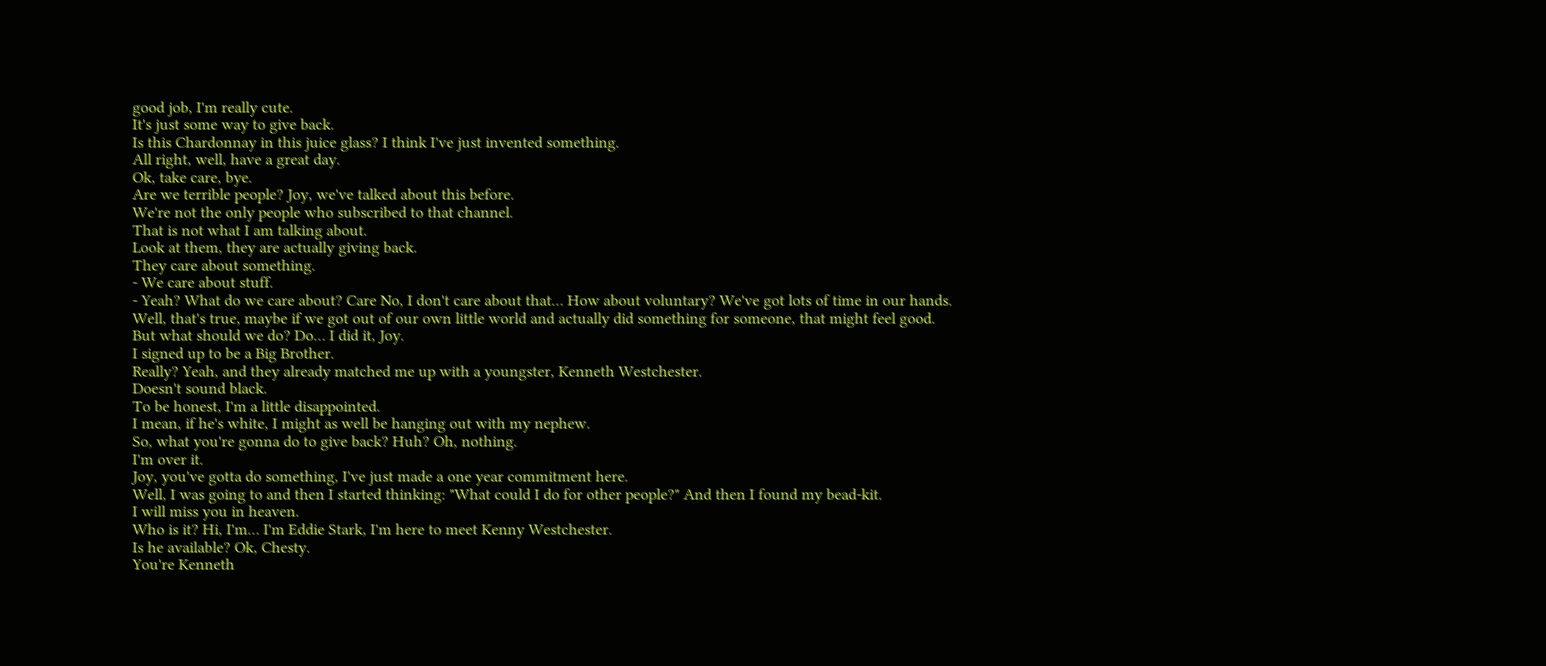good job, I'm really cute.
It's just some way to give back.
Is this Chardonnay in this juice glass? I think I've just invented something.
All right, well, have a great day.
Ok, take care, bye.
Are we terrible people? Joy, we've talked about this before.
We're not the only people who subscribed to that channel.
That is not what I am talking about.
Look at them, they are actually giving back.
They care about something.
- We care about stuff.
- Yeah? What do we care about? Care No, I don't care about that… How about voluntary? We've got lots of time in our hands.
Well, that's true, maybe if we got out of our own little world and actually did something for someone, that might feel good.
But what should we do? Do… I did it, Joy.
I signed up to be a Big Brother.
Really? Yeah, and they already matched me up with a youngster, Kenneth Westchester.
Doesn't sound black.
To be honest, I'm a little disappointed.
I mean, if he's white, I might as well be hanging out with my nephew.
So, what you're gonna do to give back? Huh? Oh, nothing.
I'm over it.
Joy, you've gotta do something, I've just made a one year commitment here.
Well, I was going to and then I started thinking: "What could I do for other people?" And then I found my bead-kit.
I will miss you in heaven.
Who is it? Hi, I'm… I'm Eddie Stark, I'm here to meet Kenny Westchester.
Is he available? Ok, Chesty.
You're Kenneth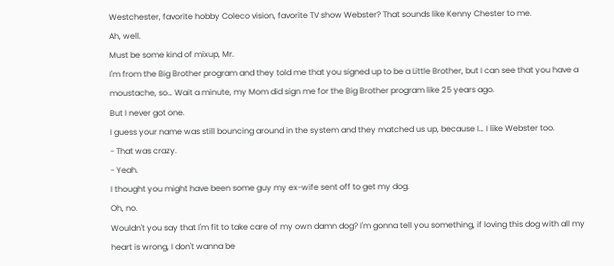Westchester, favorite hobby Coleco vision, favorite TV show Webster? That sounds like Kenny Chester to me.
Ah, well.
Must be some kind of mixup, Mr.
I'm from the Big Brother program and they told me that you signed up to be a Little Brother, but I can see that you have a moustache, so… Wait a minute, my Mom did sign me for the Big Brother program like 25 years ago.
But I never got one.
I guess your name was still bouncing around in the system and they matched us up, because I… I like Webster too.
- That was crazy.
- Yeah.
I thought you might have been some guy my ex-wife sent off to get my dog.
Oh, no.
Wouldn't you say that I'm fit to take care of my own damn dog? I'm gonna tell you something, if loving this dog with all my heart is wrong, I don't wanna be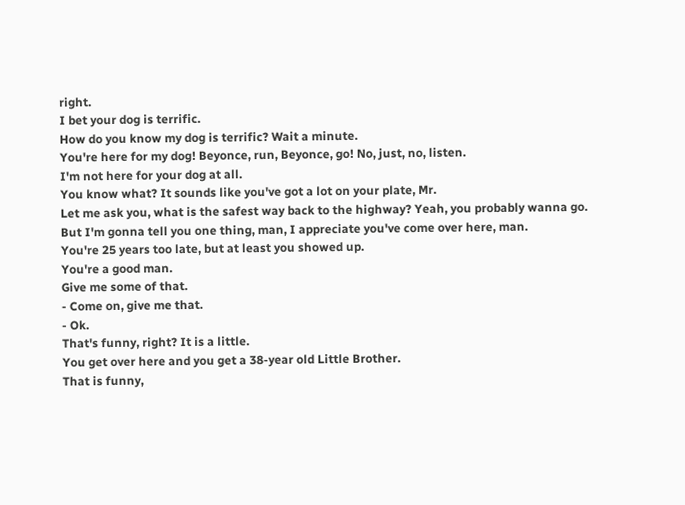right.
I bet your dog is terrific.
How do you know my dog is terrific? Wait a minute.
You're here for my dog! Beyonce, run, Beyonce, go! No, just, no, listen.
I'm not here for your dog at all.
You know what? It sounds like you've got a lot on your plate, Mr.
Let me ask you, what is the safest way back to the highway? Yeah, you probably wanna go.
But I'm gonna tell you one thing, man, I appreciate you've come over here, man.
You're 25 years too late, but at least you showed up.
You're a good man.
Give me some of that.
- Come on, give me that.
- Ok.
That's funny, right? It is a little.
You get over here and you get a 38-year old Little Brother.
That is funny,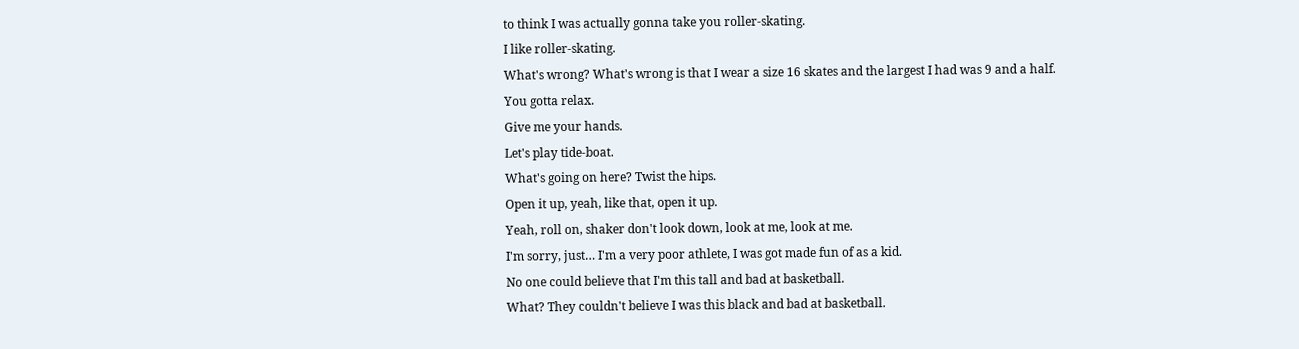to think I was actually gonna take you roller-skating.
I like roller-skating.
What's wrong? What's wrong is that I wear a size 16 skates and the largest I had was 9 and a half.
You gotta relax.
Give me your hands.
Let's play tide-boat.
What's going on here? Twist the hips.
Open it up, yeah, like that, open it up.
Yeah, roll on, shaker don't look down, look at me, look at me.
I'm sorry, just… I'm a very poor athlete, I was got made fun of as a kid.
No one could believe that I'm this tall and bad at basketball.
What? They couldn't believe I was this black and bad at basketball.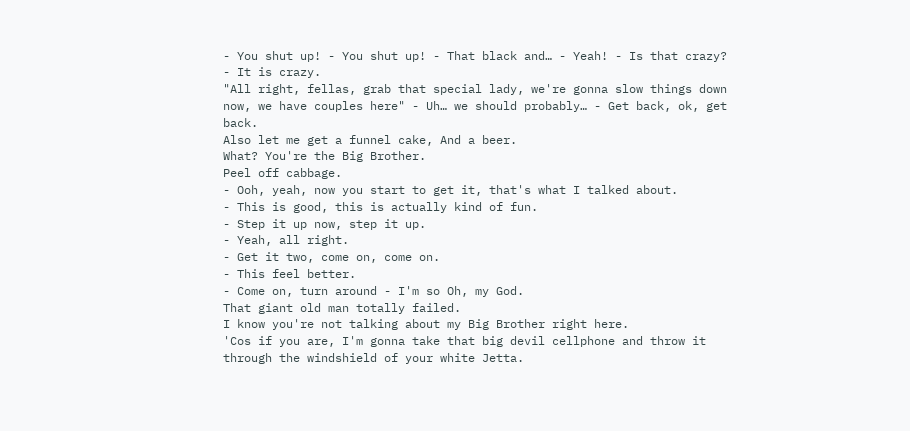- You shut up! - You shut up! - That black and… - Yeah! - Is that crazy? - It is crazy.
"All right, fellas, grab that special lady, we're gonna slow things down now, we have couples here" - Uh… we should probably… - Get back, ok, get back.
Also let me get a funnel cake, And a beer.
What? You're the Big Brother.
Peel off cabbage.
- Ooh, yeah, now you start to get it, that's what I talked about.
- This is good, this is actually kind of fun.
- Step it up now, step it up.
- Yeah, all right.
- Get it two, come on, come on.
- This feel better.
- Come on, turn around - I'm so Oh, my God.
That giant old man totally failed.
I know you're not talking about my Big Brother right here.
'Cos if you are, I'm gonna take that big devil cellphone and throw it through the windshield of your white Jetta.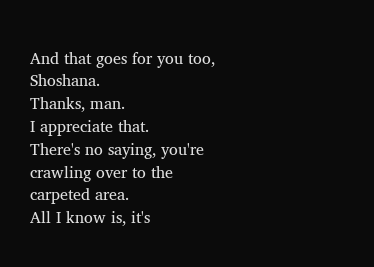And that goes for you too, Shoshana.
Thanks, man.
I appreciate that.
There's no saying, you're crawling over to the carpeted area.
All I know is, it's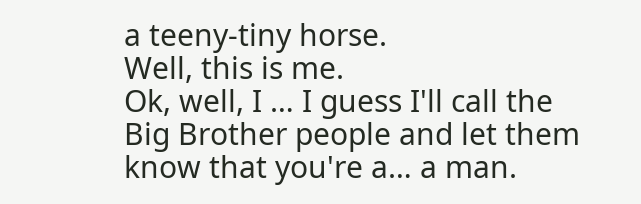a teeny-tiny horse.
Well, this is me.
Ok, well, I … I guess I'll call the Big Brother people and let them know that you're a… a man.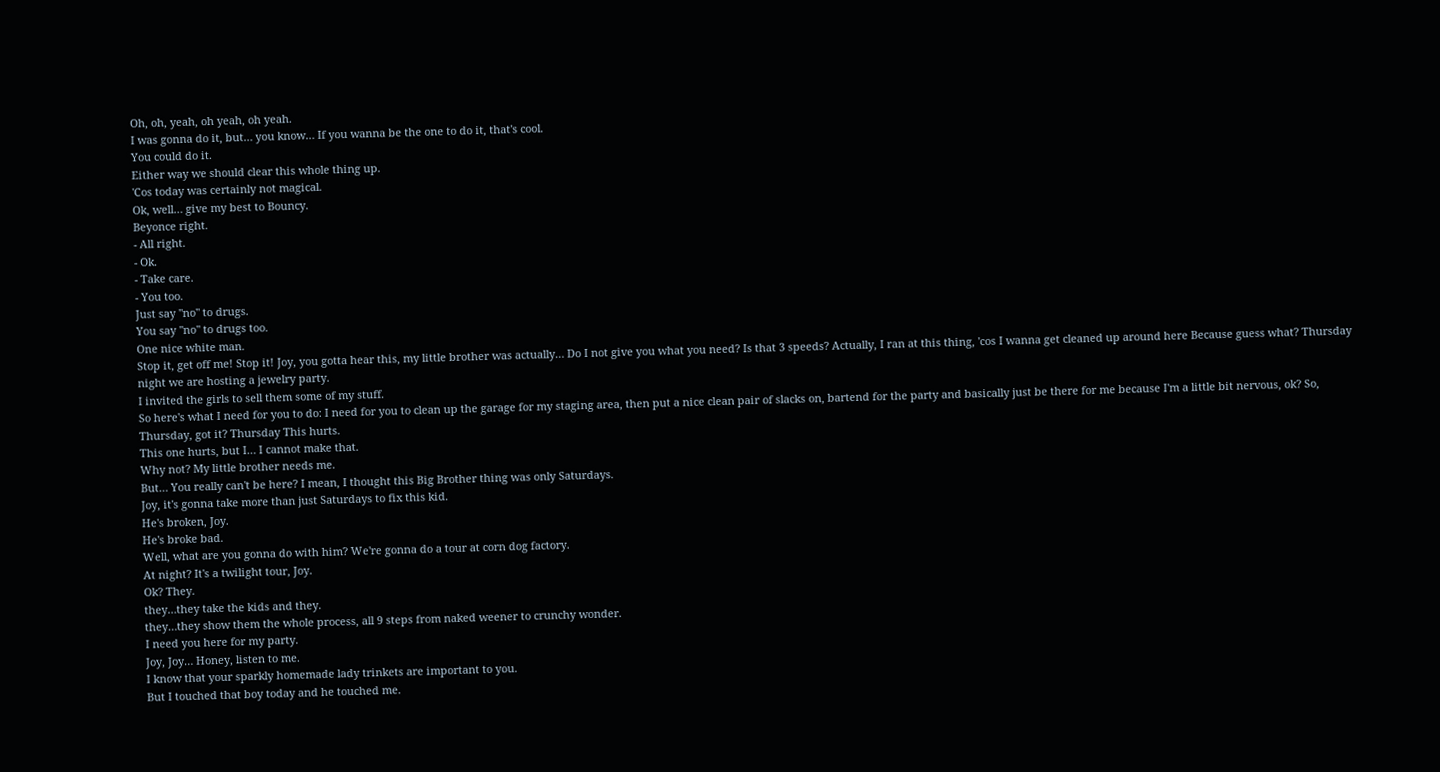Oh, oh, yeah, oh yeah, oh yeah.
I was gonna do it, but… you know… If you wanna be the one to do it, that's cool.
You could do it.
Either way we should clear this whole thing up.
'Cos today was certainly not magical.
Ok, well… give my best to Bouncy.
Beyonce right.
- All right.
- Ok.
- Take care.
- You too.
Just say "no" to drugs.
You say "no" to drugs too.
One nice white man.
Stop it, get off me! Stop it! Joy, you gotta hear this, my little brother was actually… Do I not give you what you need? Is that 3 speeds? Actually, I ran at this thing, 'cos I wanna get cleaned up around here Because guess what? Thursday night we are hosting a jewelry party.
I invited the girls to sell them some of my stuff.
So here's what I need for you to do: I need for you to clean up the garage for my staging area, then put a nice clean pair of slacks on, bartend for the party and basically just be there for me because I'm a little bit nervous, ok? So, Thursday, got it? Thursday This hurts.
This one hurts, but I… I cannot make that.
Why not? My little brother needs me.
But… You really can't be here? I mean, I thought this Big Brother thing was only Saturdays.
Joy, it's gonna take more than just Saturdays to fix this kid.
He's broken, Joy.
He's broke bad.
Well, what are you gonna do with him? We're gonna do a tour at corn dog factory.
At night? It's a twilight tour, Joy.
Ok? They.
they…they take the kids and they.
they…they show them the whole process, all 9 steps from naked weener to crunchy wonder.
I need you here for my party.
Joy, Joy… Honey, listen to me.
I know that your sparkly homemade lady trinkets are important to you.
But I touched that boy today and he touched me.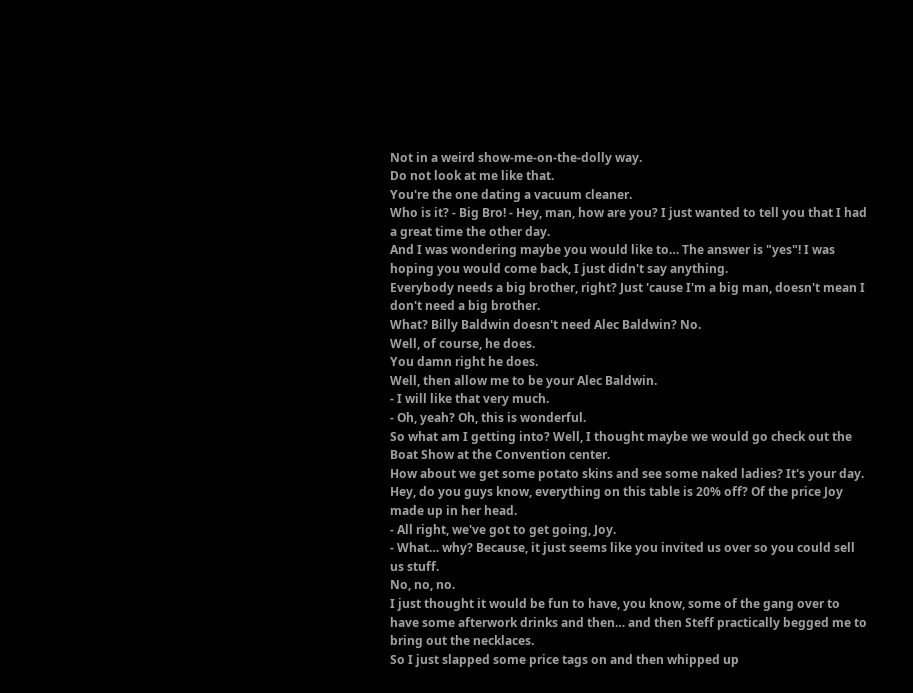Not in a weird show-me-on-the-dolly way.
Do not look at me like that.
You're the one dating a vacuum cleaner.
Who is it? - Big Bro! - Hey, man, how are you? I just wanted to tell you that I had a great time the other day.
And I was wondering maybe you would like to… The answer is "yes"! I was hoping you would come back, I just didn't say anything.
Everybody needs a big brother, right? Just 'cause I'm a big man, doesn't mean I don't need a big brother.
What? Billy Baldwin doesn't need Alec Baldwin? No.
Well, of course, he does.
You damn right he does.
Well, then allow me to be your Alec Baldwin.
- I will like that very much.
- Oh, yeah? Oh, this is wonderful.
So what am I getting into? Well, I thought maybe we would go check out the Boat Show at the Convention center.
How about we get some potato skins and see some naked ladies? It's your day.
Hey, do you guys know, everything on this table is 20% off? Of the price Joy made up in her head.
- All right, we've got to get going, Joy.
- What… why? Because, it just seems like you invited us over so you could sell us stuff.
No, no, no.
I just thought it would be fun to have, you know, some of the gang over to have some afterwork drinks and then… and then Steff practically begged me to bring out the necklaces.
So I just slapped some price tags on and then whipped up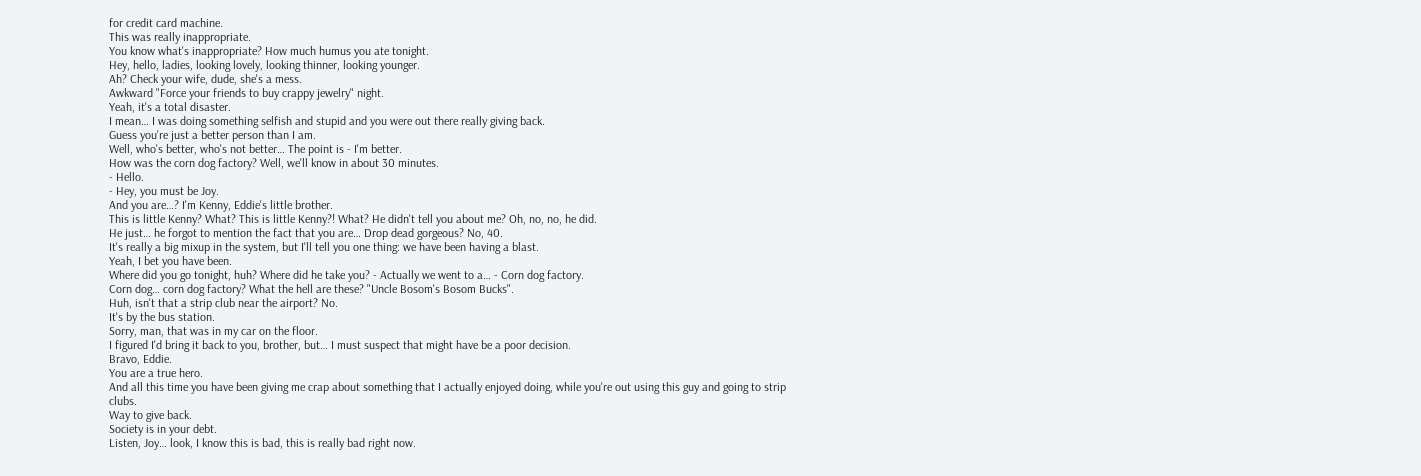for credit card machine.
This was really inappropriate.
You know what's inappropriate? How much humus you ate tonight.
Hey, hello, ladies, looking lovely, looking thinner, looking younger.
Ah? Check your wife, dude, she's a mess.
Awkward "Force your friends to buy crappy jewelry" night.
Yeah, it's a total disaster.
I mean… I was doing something selfish and stupid and you were out there really giving back.
Guess you're just a better person than I am.
Well, who's better, who's not better… The point is - I'm better.
How was the corn dog factory? Well, we'll know in about 30 minutes.
- Hello.
- Hey, you must be Joy.
And you are…? I'm Kenny, Eddie's little brother.
This is little Kenny? What? This is little Kenny?! What? He didn't tell you about me? Oh, no, no, he did.
He just… he forgot to mention the fact that you are… Drop dead gorgeous? No, 40.
It's really a big mixup in the system, but I'll tell you one thing: we have been having a blast.
Yeah, I bet you have been.
Where did you go tonight, huh? Where did he take you? - Actually we went to a… - Corn dog factory.
Corn dog… corn dog factory? What the hell are these? "Uncle Bosom's Bosom Bucks".
Huh, isn't that a strip club near the airport? No.
It's by the bus station.
Sorry, man, that was in my car on the floor.
I figured I'd bring it back to you, brother, but… I must suspect that might have be a poor decision.
Bravo, Eddie.
You are a true hero.
And all this time you have been giving me crap about something that I actually enjoyed doing, while you're out using this guy and going to strip clubs.
Way to give back.
Society is in your debt.
Listen, Joy… look, I know this is bad, this is really bad right now.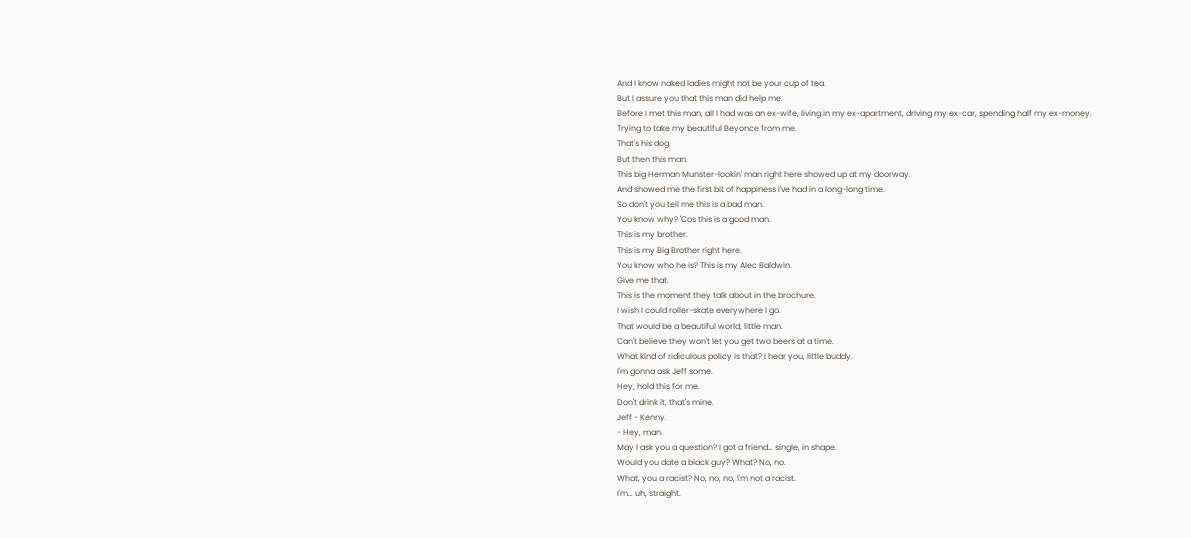And I know naked ladies might not be your cup of tea.
But I assure you that this man did help me.
Before I met this man, all I had was an ex-wife, living in my ex-apartment, driving my ex-car, spending half my ex-money.
Trying to take my beautiful Beyonce from me.
That's his dog.
But then this man.
This big Herman Munster-lookin' man right here showed up at my doorway.
And showed me the first bit of happiness I've had in a long-long time.
So don't you tell me this is a bad man.
You know why? 'Cos this is a good man.
This is my brother.
This is my Big Brother right here.
You know who he is? This is my Alec Baldwin.
Give me that.
This is the moment they talk about in the brochure.
I wish I could roller-skate everywhere I go.
That would be a beautiful world, little man.
Can't believe they won't let you get two beers at a time.
What kind of ridiculous policy is that? I hear you, little buddy.
I'm gonna ask Jeff some.
Hey, hold this for me.
Don't drink it, that's mine.
Jeff - Kenny.
- Hey, man.
May I ask you a question? I got a friend… single, in shape.
Would you date a black guy? What? No, no.
What, you a racist? No, no, no, I'm not a racist.
I'm… uh, straight.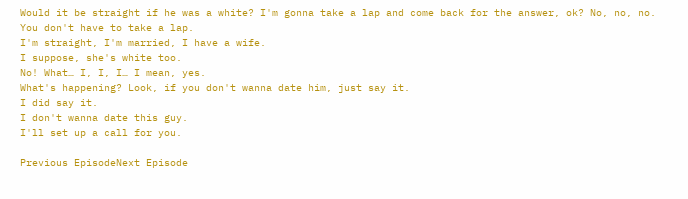Would it be straight if he was a white? I'm gonna take a lap and come back for the answer, ok? No, no, no.
You don't have to take a lap.
I'm straight, I'm married, I have a wife.
I suppose, she's white too.
No! What… I, I, I… I mean, yes.
What's happening? Look, if you don't wanna date him, just say it.
I did say it.
I don't wanna date this guy.
I'll set up a call for you.

Previous EpisodeNext Episode